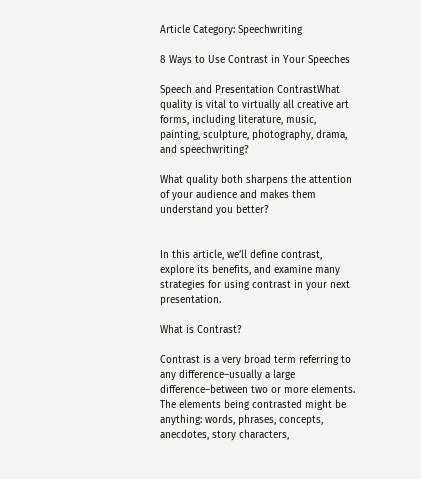Article Category: Speechwriting

8 Ways to Use Contrast in Your Speeches

Speech and Presentation ContrastWhat quality is vital to virtually all creative art forms, including literature, music, painting, sculpture, photography, drama, and speechwriting?

What quality both sharpens the attention of your audience and makes them understand you better?


In this article, we’ll define contrast, explore its benefits, and examine many strategies for using contrast in your next presentation.

What is Contrast?

Contrast is a very broad term referring to any difference–usually a large difference–between two or more elements. The elements being contrasted might be anything: words, phrases, concepts, anecdotes, story characters,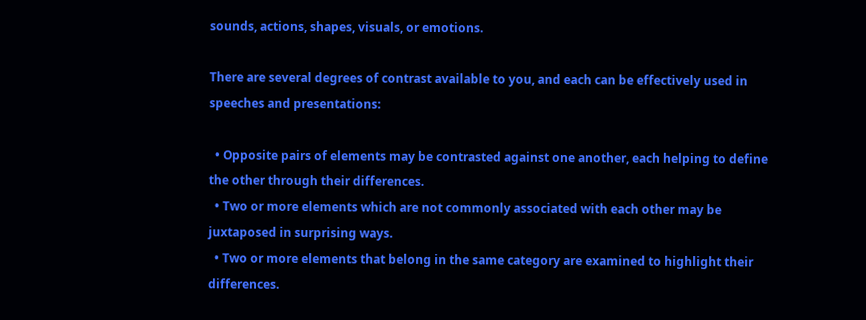sounds, actions, shapes, visuals, or emotions.

There are several degrees of contrast available to you, and each can be effectively used in speeches and presentations:

  • Opposite pairs of elements may be contrasted against one another, each helping to define the other through their differences.
  • Two or more elements which are not commonly associated with each other may be juxtaposed in surprising ways.
  • Two or more elements that belong in the same category are examined to highlight their differences.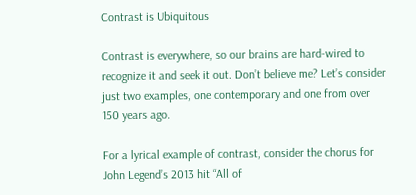Contrast is Ubiquitous

Contrast is everywhere, so our brains are hard-wired to recognize it and seek it out. Don’t believe me? Let’s consider just two examples, one contemporary and one from over 150 years ago.

For a lyrical example of contrast, consider the chorus for John Legend’s 2013 hit “All of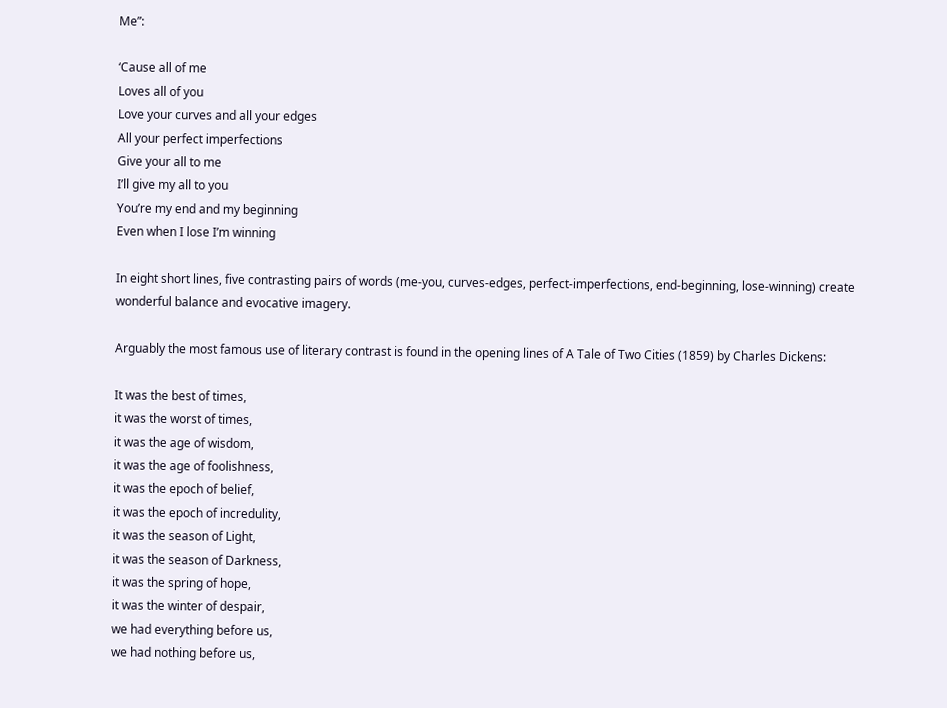Me”:

‘Cause all of me
Loves all of you
Love your curves and all your edges
All your perfect imperfections
Give your all to me
I’ll give my all to you
You’re my end and my beginning
Even when I lose I’m winning

In eight short lines, five contrasting pairs of words (me-you, curves-edges, perfect-imperfections, end-beginning, lose-winning) create wonderful balance and evocative imagery.

Arguably the most famous use of literary contrast is found in the opening lines of A Tale of Two Cities (1859) by Charles Dickens:

It was the best of times,
it was the worst of times,
it was the age of wisdom,
it was the age of foolishness,
it was the epoch of belief,
it was the epoch of incredulity,
it was the season of Light,
it was the season of Darkness,
it was the spring of hope,
it was the winter of despair,
we had everything before us,
we had nothing before us,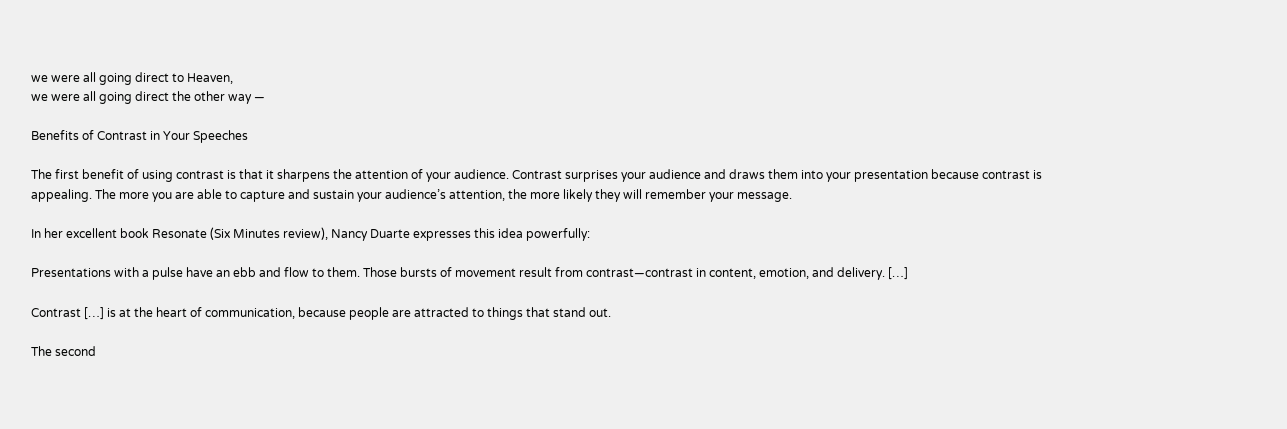we were all going direct to Heaven,
we were all going direct the other way —

Benefits of Contrast in Your Speeches

The first benefit of using contrast is that it sharpens the attention of your audience. Contrast surprises your audience and draws them into your presentation because contrast is appealing. The more you are able to capture and sustain your audience’s attention, the more likely they will remember your message.

In her excellent book Resonate (Six Minutes review), Nancy Duarte expresses this idea powerfully:

Presentations with a pulse have an ebb and flow to them. Those bursts of movement result from contrast—contrast in content, emotion, and delivery. […]

Contrast […] is at the heart of communication, because people are attracted to things that stand out.

The second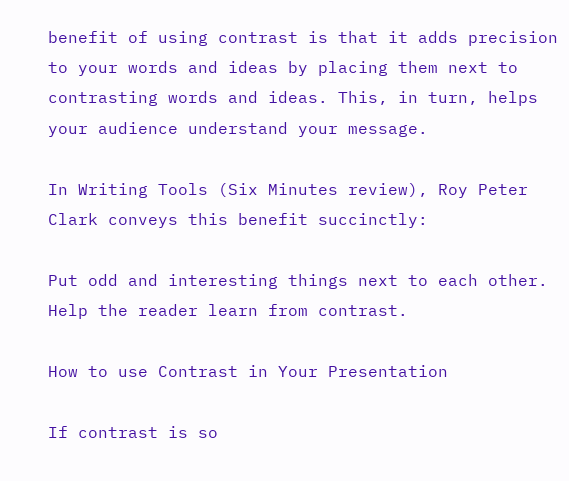benefit of using contrast is that it adds precision to your words and ideas by placing them next to contrasting words and ideas. This, in turn, helps your audience understand your message.

In Writing Tools (Six Minutes review), Roy Peter Clark conveys this benefit succinctly:

Put odd and interesting things next to each other. Help the reader learn from contrast.

How to use Contrast in Your Presentation

If contrast is so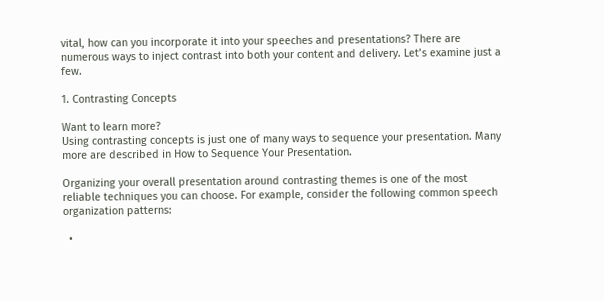vital, how can you incorporate it into your speeches and presentations? There are numerous ways to inject contrast into both your content and delivery. Let’s examine just a few.

1. Contrasting Concepts

Want to learn more?
Using contrasting concepts is just one of many ways to sequence your presentation. Many more are described in How to Sequence Your Presentation.

Organizing your overall presentation around contrasting themes is one of the most reliable techniques you can choose. For example, consider the following common speech organization patterns:

  •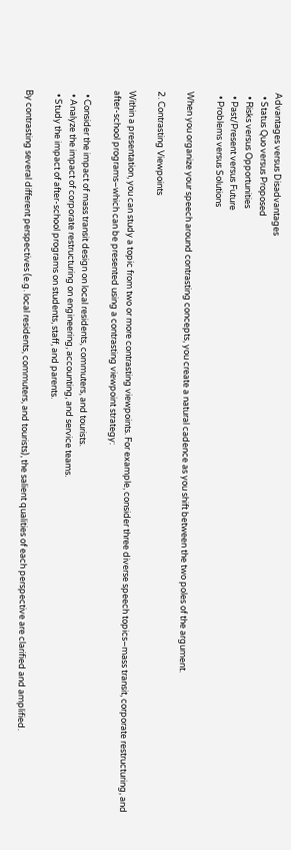Advantages versus Disadvantages
  • Status Quo versus Proposed
  • Risks versus Opportunities
  • Past/Present versus Future
  • Problems versus Solutions

When you organize your speech around contrasting concepts, you create a natural cadence as you shift between the two poles of the argument.

2. Contrasting Viewpoints

Within a presentation, you can study a topic from two or more contrasting viewpoints. For example, consider three diverse speech topics–mass transit, corporate restructuring, and after-school programs–which can be presented using a contrasting viewpoint strategy:

  • Consider the impact of mass transit design on local residents, commuters, and tourists.
  • Analyze the impact of corporate restructuring on engineering, accounting, and service teams.
  • Study the impact of after-school programs on students, staff, and parents.

By contrasting several different perspectives (e.g. local residents, commuters, and tourists), the salient qualities of each perspective are clarified and amplified.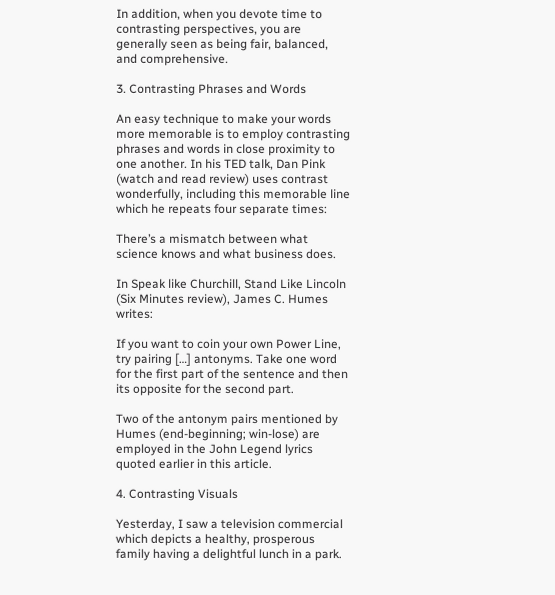In addition, when you devote time to contrasting perspectives, you are generally seen as being fair, balanced, and comprehensive.

3. Contrasting Phrases and Words

An easy technique to make your words more memorable is to employ contrasting phrases and words in close proximity to one another. In his TED talk, Dan Pink (watch and read review) uses contrast wonderfully, including this memorable line which he repeats four separate times:

There’s a mismatch between what science knows and what business does.

In Speak like Churchill, Stand Like Lincoln (Six Minutes review), James C. Humes writes:

If you want to coin your own Power Line, try pairing […] antonyms. Take one word for the first part of the sentence and then its opposite for the second part.

Two of the antonym pairs mentioned by Humes (end-beginning; win-lose) are employed in the John Legend lyrics quoted earlier in this article.

4. Contrasting Visuals

Yesterday, I saw a television commercial which depicts a healthy, prosperous family having a delightful lunch in a park.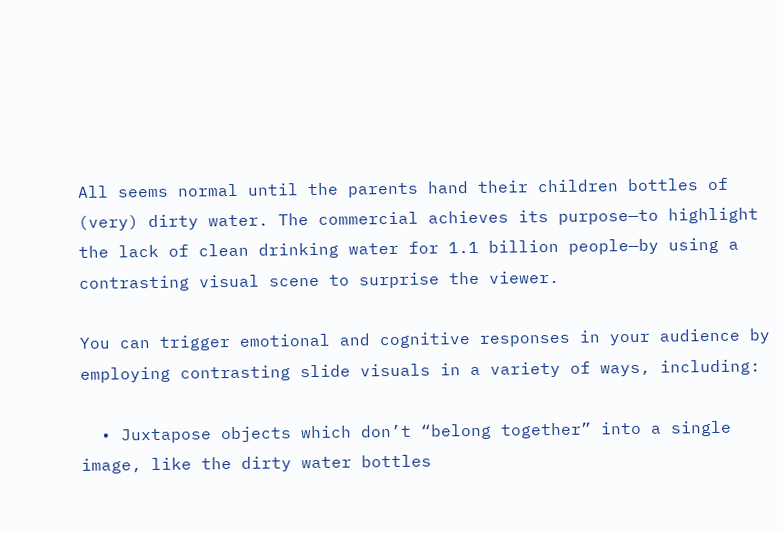All seems normal until the parents hand their children bottles of (very) dirty water. The commercial achieves its purpose—to highlight the lack of clean drinking water for 1.1 billion people—by using a contrasting visual scene to surprise the viewer.

You can trigger emotional and cognitive responses in your audience by employing contrasting slide visuals in a variety of ways, including:

  • Juxtapose objects which don’t “belong together” into a single image, like the dirty water bottles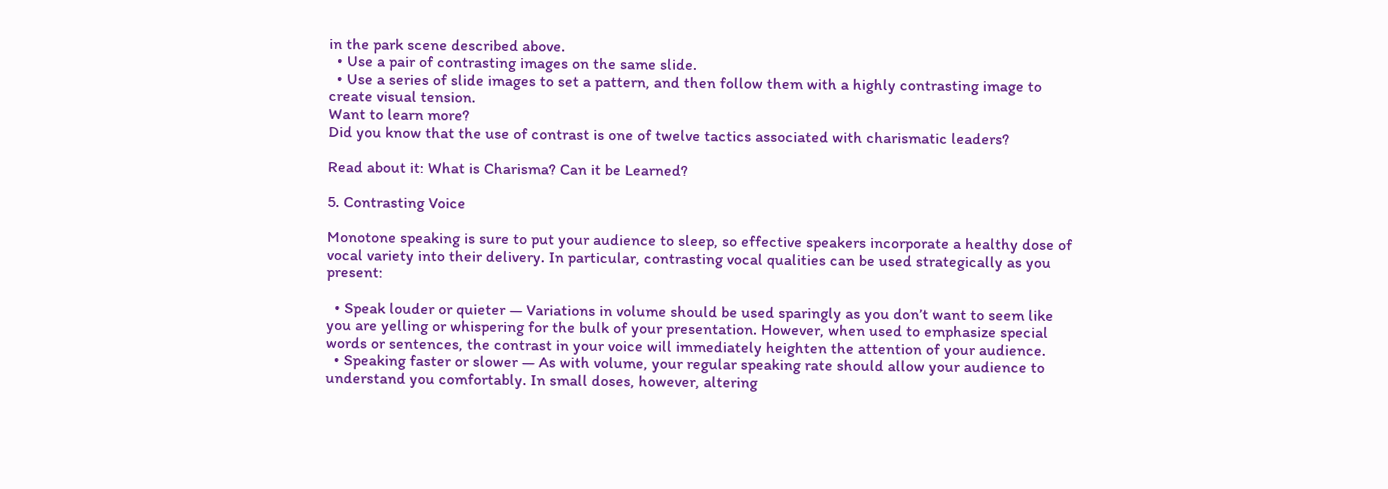in the park scene described above.
  • Use a pair of contrasting images on the same slide.
  • Use a series of slide images to set a pattern, and then follow them with a highly contrasting image to create visual tension.
Want to learn more?
Did you know that the use of contrast is one of twelve tactics associated with charismatic leaders?

Read about it: What is Charisma? Can it be Learned?

5. Contrasting Voice

Monotone speaking is sure to put your audience to sleep, so effective speakers incorporate a healthy dose of vocal variety into their delivery. In particular, contrasting vocal qualities can be used strategically as you present:

  • Speak louder or quieter — Variations in volume should be used sparingly as you don’t want to seem like you are yelling or whispering for the bulk of your presentation. However, when used to emphasize special words or sentences, the contrast in your voice will immediately heighten the attention of your audience.
  • Speaking faster or slower — As with volume, your regular speaking rate should allow your audience to understand you comfortably. In small doses, however, altering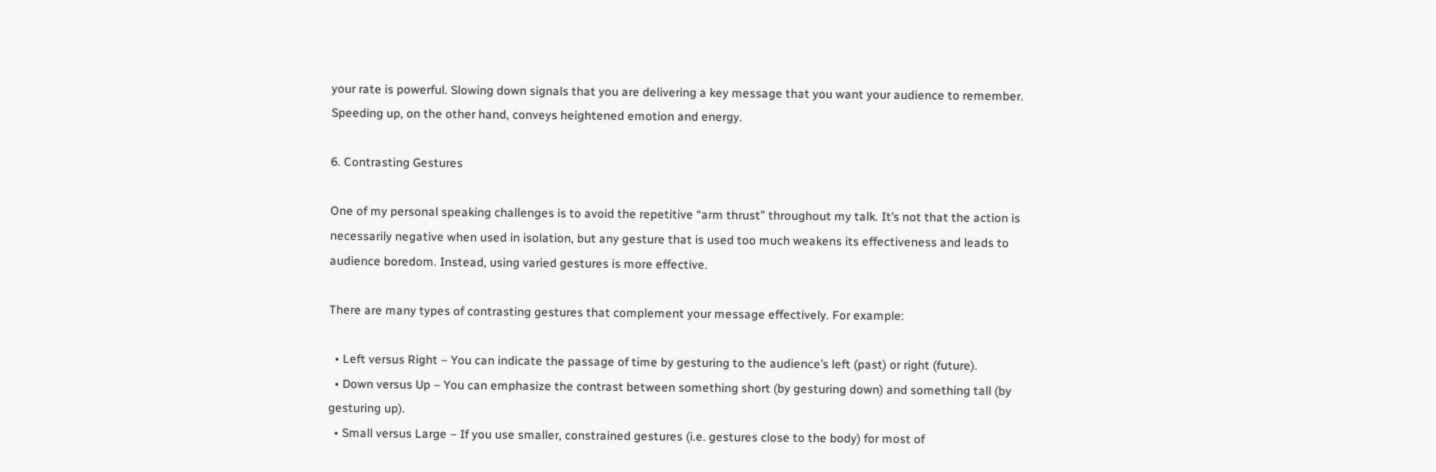your rate is powerful. Slowing down signals that you are delivering a key message that you want your audience to remember. Speeding up, on the other hand, conveys heightened emotion and energy.

6. Contrasting Gestures

One of my personal speaking challenges is to avoid the repetitive “arm thrust” throughout my talk. It’s not that the action is necessarily negative when used in isolation, but any gesture that is used too much weakens its effectiveness and leads to audience boredom. Instead, using varied gestures is more effective.

There are many types of contrasting gestures that complement your message effectively. For example:

  • Left versus Right – You can indicate the passage of time by gesturing to the audience’s left (past) or right (future).
  • Down versus Up – You can emphasize the contrast between something short (by gesturing down) and something tall (by gesturing up).
  • Small versus Large – If you use smaller, constrained gestures (i.e. gestures close to the body) for most of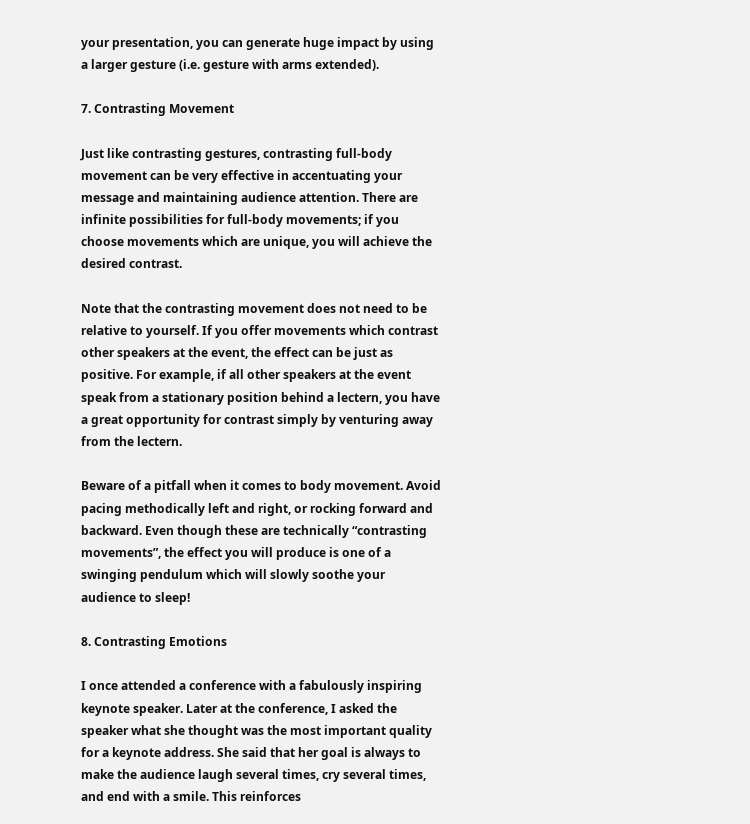your presentation, you can generate huge impact by using a larger gesture (i.e. gesture with arms extended).

7. Contrasting Movement

Just like contrasting gestures, contrasting full-body movement can be very effective in accentuating your message and maintaining audience attention. There are infinite possibilities for full-body movements; if you choose movements which are unique, you will achieve the desired contrast.

Note that the contrasting movement does not need to be relative to yourself. If you offer movements which contrast other speakers at the event, the effect can be just as positive. For example, if all other speakers at the event speak from a stationary position behind a lectern, you have a great opportunity for contrast simply by venturing away from the lectern.

Beware of a pitfall when it comes to body movement. Avoid pacing methodically left and right, or rocking forward and backward. Even though these are technically “contrasting movements”, the effect you will produce is one of a swinging pendulum which will slowly soothe your audience to sleep!

8. Contrasting Emotions

I once attended a conference with a fabulously inspiring keynote speaker. Later at the conference, I asked the speaker what she thought was the most important quality for a keynote address. She said that her goal is always to make the audience laugh several times, cry several times, and end with a smile. This reinforces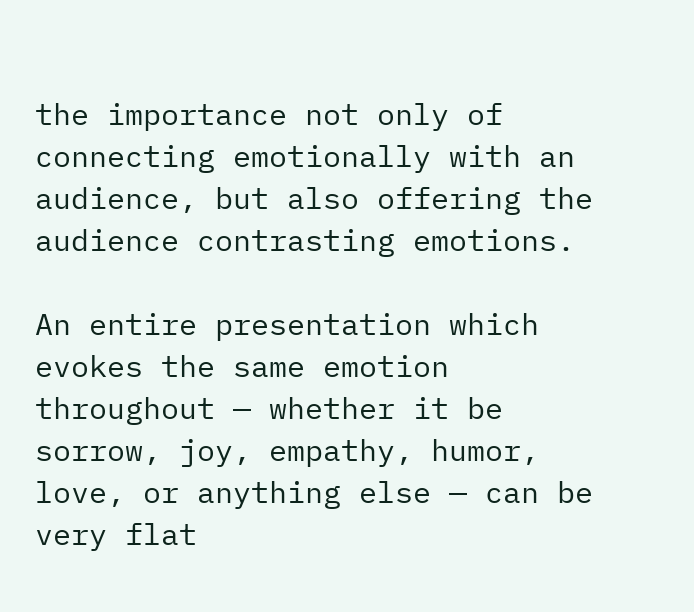the importance not only of connecting emotionally with an audience, but also offering the audience contrasting emotions.

An entire presentation which evokes the same emotion throughout — whether it be sorrow, joy, empathy, humor, love, or anything else — can be very flat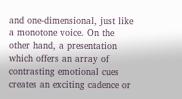and one-dimensional, just like a monotone voice. On the other hand, a presentation which offers an array of contrasting emotional cues creates an exciting cadence or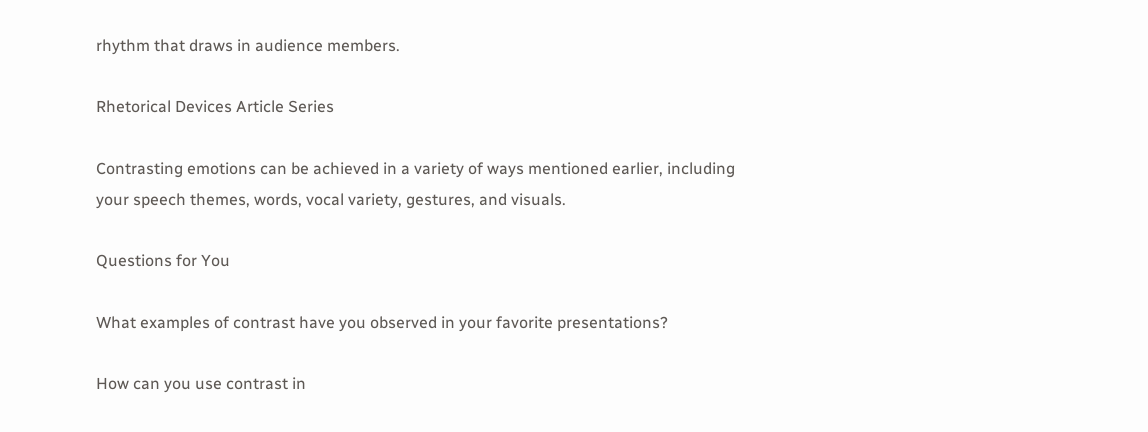rhythm that draws in audience members.

Rhetorical Devices Article Series

Contrasting emotions can be achieved in a variety of ways mentioned earlier, including your speech themes, words, vocal variety, gestures, and visuals.

Questions for You

What examples of contrast have you observed in your favorite presentations?

How can you use contrast in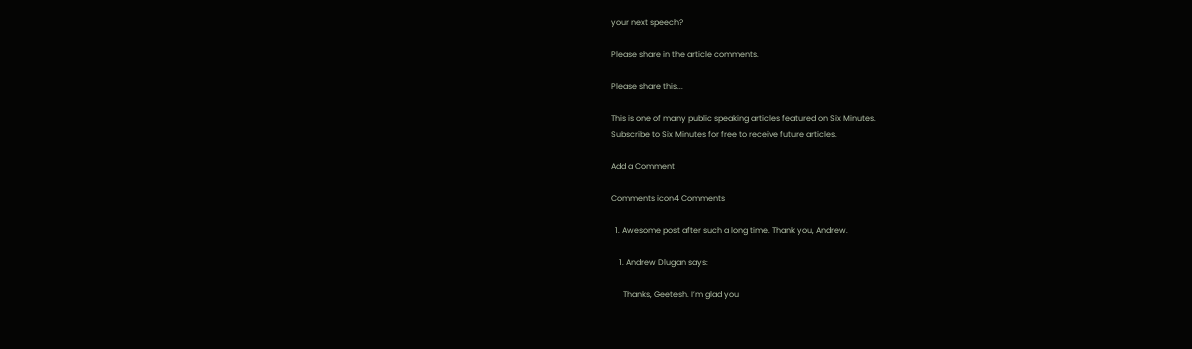your next speech?

Please share in the article comments.

Please share this...

This is one of many public speaking articles featured on Six Minutes.
Subscribe to Six Minutes for free to receive future articles.

Add a Comment

Comments icon4 Comments

  1. Awesome post after such a long time. Thank you, Andrew.

    1. Andrew Dlugan says:

      Thanks, Geetesh. I’m glad you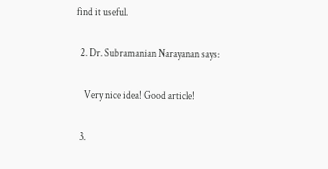find it useful.

  2. Dr. Subramanian Narayanan says:

    Very nice idea! Good article!

  3.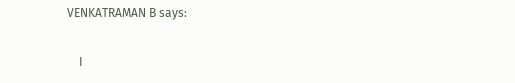VENKATRAMAN B says:

    I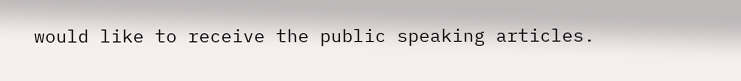would like to receive the public speaking articles.